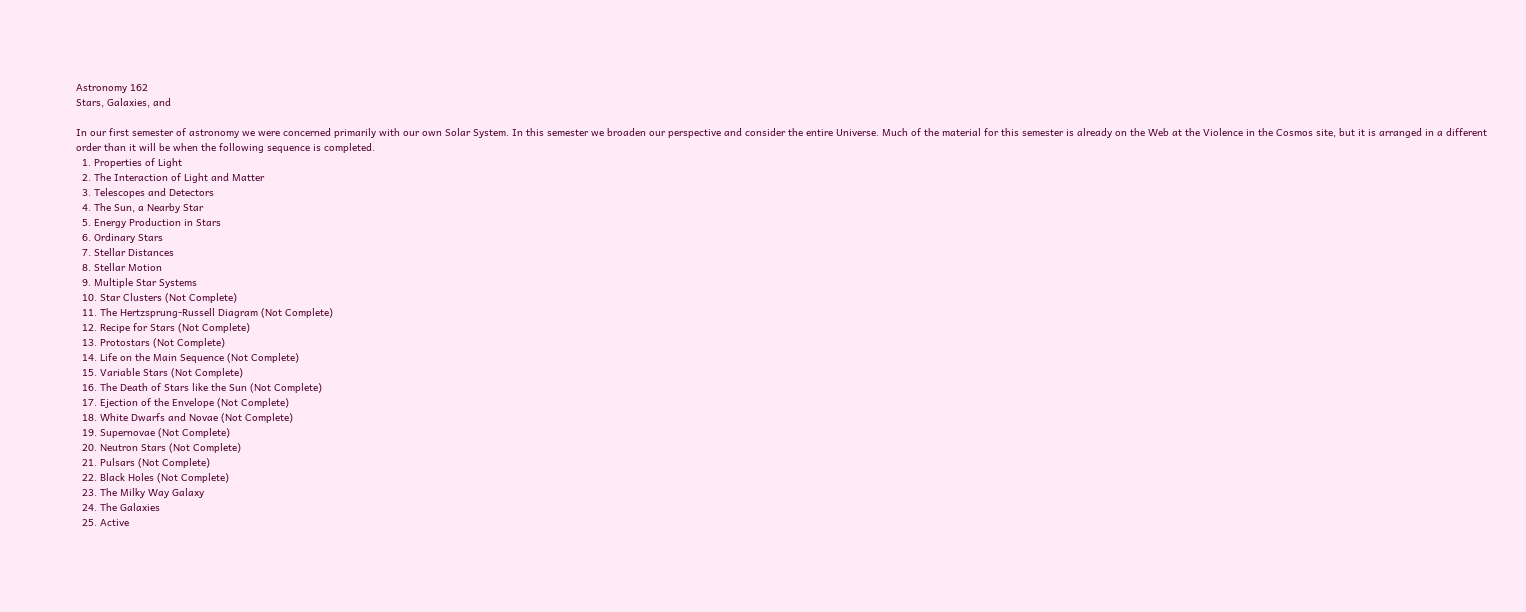Astronomy 162
Stars, Galaxies, and

In our first semester of astronomy we were concerned primarily with our own Solar System. In this semester we broaden our perspective and consider the entire Universe. Much of the material for this semester is already on the Web at the Violence in the Cosmos site, but it is arranged in a different order than it will be when the following sequence is completed.
  1. Properties of Light
  2. The Interaction of Light and Matter
  3. Telescopes and Detectors
  4. The Sun, a Nearby Star
  5. Energy Production in Stars
  6. Ordinary Stars
  7. Stellar Distances
  8. Stellar Motion
  9. Multiple Star Systems
  10. Star Clusters (Not Complete)
  11. The Hertzsprung-Russell Diagram (Not Complete)
  12. Recipe for Stars (Not Complete)
  13. Protostars (Not Complete)
  14. Life on the Main Sequence (Not Complete)
  15. Variable Stars (Not Complete)
  16. The Death of Stars like the Sun (Not Complete)
  17. Ejection of the Envelope (Not Complete)
  18. White Dwarfs and Novae (Not Complete)
  19. Supernovae (Not Complete)
  20. Neutron Stars (Not Complete)
  21. Pulsars (Not Complete)
  22. Black Holes (Not Complete)
  23. The Milky Way Galaxy
  24. The Galaxies
  25. Active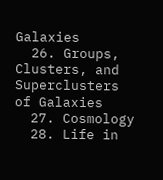Galaxies
  26. Groups, Clusters, and Superclusters of Galaxies
  27. Cosmology
  28. Life in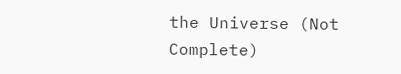the Universe (Not Complete)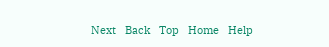Next   Back   Top   Home   Help